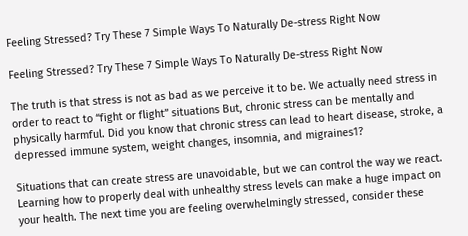Feeling Stressed? Try These 7 Simple Ways To Naturally De-stress Right Now

Feeling Stressed? Try These 7 Simple Ways To Naturally De-stress Right Now

The truth is that stress is not as bad as we perceive it to be. We actually need stress in order to react to “fight or flight” situations But, chronic stress can be mentally and physically harmful. Did you know that chronic stress can lead to heart disease, stroke, a depressed immune system, weight changes, insomnia, and migraines1?

Situations that can create stress are unavoidable, but we can control the way we react. Learning how to properly deal with unhealthy stress levels can make a huge impact on your health. The next time you are feeling overwhelmingly stressed, consider these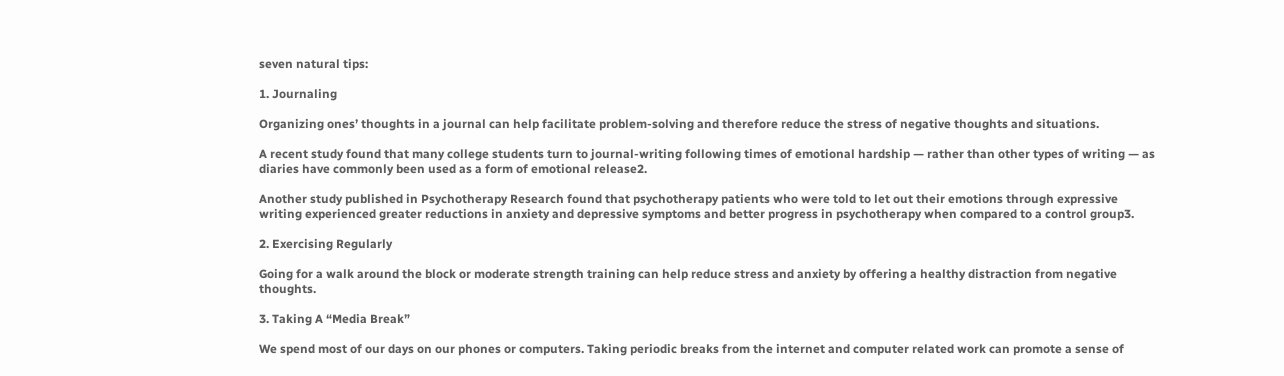seven natural tips:

1. Journaling

Organizing ones’ thoughts in a journal can help facilitate problem-solving and therefore reduce the stress of negative thoughts and situations.

A recent study found that many college students turn to journal-writing following times of emotional hardship — rather than other types of writing — as diaries have commonly been used as a form of emotional release2.

Another study published in Psychotherapy Research found that psychotherapy patients who were told to let out their emotions through expressive writing experienced greater reductions in anxiety and depressive symptoms and better progress in psychotherapy when compared to a control group3.

2. Exercising Regularly

Going for a walk around the block or moderate strength training can help reduce stress and anxiety by offering a healthy distraction from negative thoughts.

3. Taking A “Media Break”

We spend most of our days on our phones or computers. Taking periodic breaks from the internet and computer related work can promote a sense of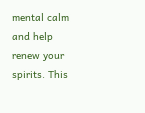mental calm and help renew your spirits. This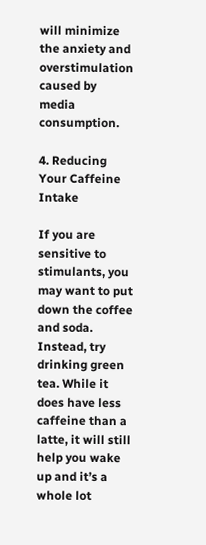will minimize the anxiety and overstimulation caused by media consumption.

4. Reducing Your Caffeine Intake

If you are sensitive to stimulants, you may want to put down the coffee and soda. Instead, try drinking green tea. While it does have less caffeine than a latte, it will still help you wake up and it’s a whole lot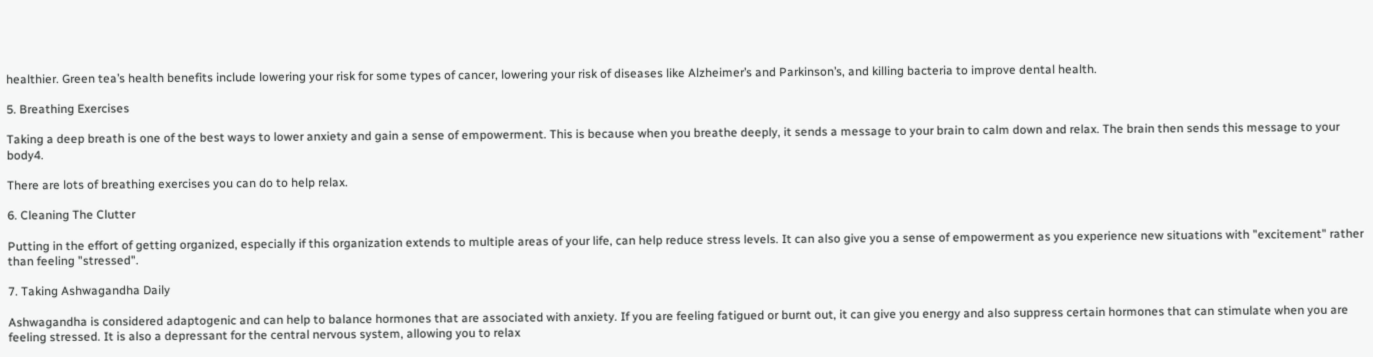healthier. Green tea’s health benefits include lowering your risk for some types of cancer, lowering your risk of diseases like Alzheimer’s and Parkinson’s, and killing bacteria to improve dental health.

5. Breathing Exercises

Taking a deep breath is one of the best ways to lower anxiety and gain a sense of empowerment. This is because when you breathe deeply, it sends a message to your brain to calm down and relax. The brain then sends this message to your body4.

There are lots of breathing exercises you can do to help relax.

6. Cleaning The Clutter

Putting in the effort of getting organized, especially if this organization extends to multiple areas of your life, can help reduce stress levels. It can also give you a sense of empowerment as you experience new situations with "excitement" rather than feeling "stressed".

7. Taking Ashwagandha Daily

Ashwagandha is considered adaptogenic and can help to balance hormones that are associated with anxiety. If you are feeling fatigued or burnt out, it can give you energy and also suppress certain hormones that can stimulate when you are feeling stressed. It is also a depressant for the central nervous system, allowing you to relax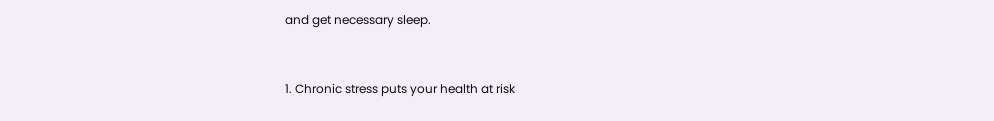and get necessary sleep.


1. Chronic stress puts your health at risk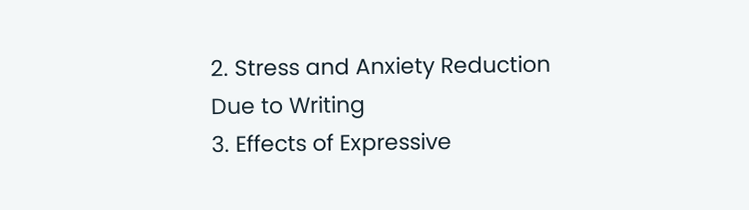2. Stress and Anxiety Reduction Due to Writing
3. Effects of Expressive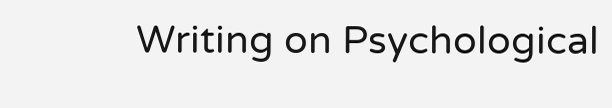Writing on Psychological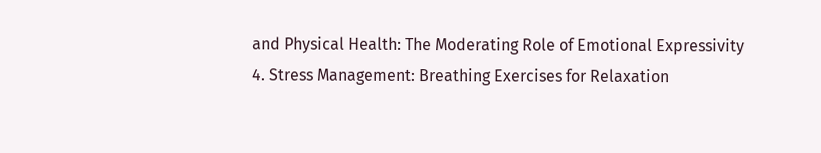and Physical Health: The Moderating Role of Emotional Expressivity
4. Stress Management: Breathing Exercises for Relaxation